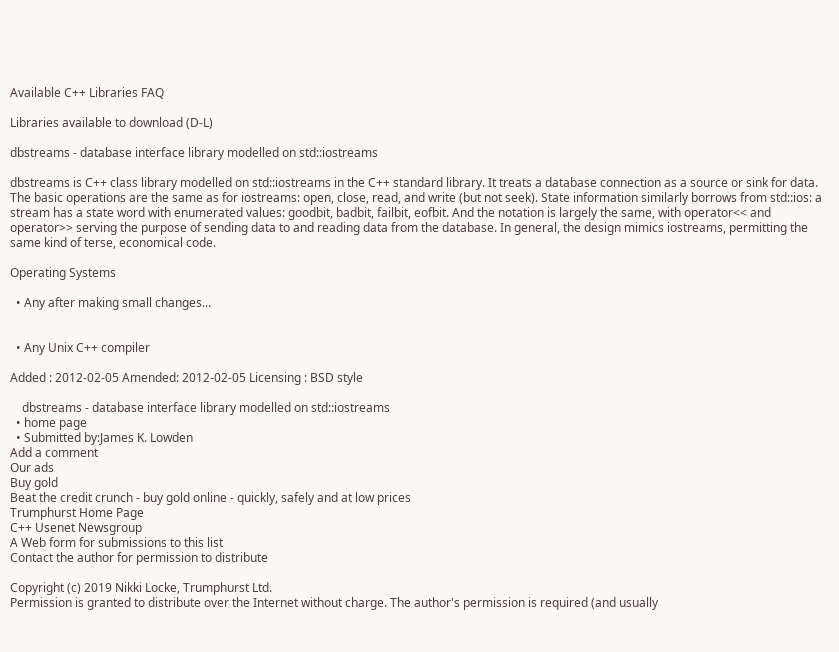Available C++ Libraries FAQ

Libraries available to download (D-L)

dbstreams - database interface library modelled on std::iostreams

dbstreams is C++ class library modelled on std::iostreams in the C++ standard library. It treats a database connection as a source or sink for data. The basic operations are the same as for iostreams: open, close, read, and write (but not seek). State information similarly borrows from std::ios: a stream has a state word with enumerated values: goodbit, badbit, failbit, eofbit. And the notation is largely the same, with operator<< and operator>> serving the purpose of sending data to and reading data from the database. In general, the design mimics iostreams, permitting the same kind of terse, economical code.

Operating Systems

  • Any after making small changes...


  • Any Unix C++ compiler

Added : 2012-02-05 Amended: 2012-02-05 Licensing : BSD style

    dbstreams - database interface library modelled on std::iostreams
  • home page
  • Submitted by:James K. Lowden
Add a comment
Our ads
Buy gold
Beat the credit crunch - buy gold online - quickly, safely and at low prices
Trumphurst Home Page
C++ Usenet Newsgroup
A Web form for submissions to this list
Contact the author for permission to distribute

Copyright (c) 2019 Nikki Locke, Trumphurst Ltd.
Permission is granted to distribute over the Internet without charge. The author's permission is required (and usually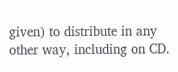given) to distribute in any other way, including on CD.